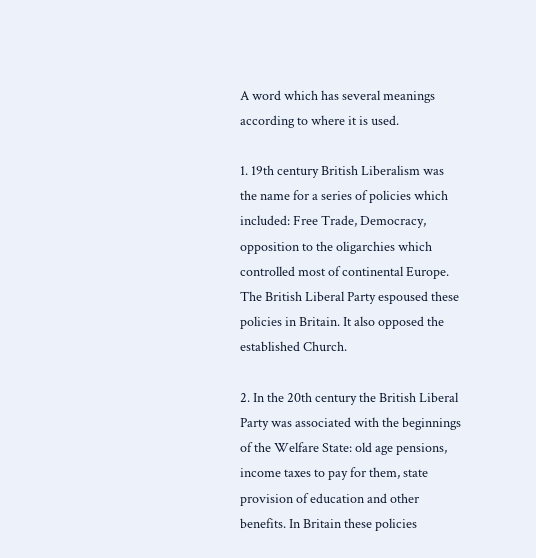A word which has several meanings according to where it is used.

1. 19th century British Liberalism was the name for a series of policies which included: Free Trade, Democracy, opposition to the oligarchies which controlled most of continental Europe. The British Liberal Party espoused these policies in Britain. It also opposed the established Church.

2. In the 20th century the British Liberal Party was associated with the beginnings of the Welfare State: old age pensions, income taxes to pay for them, state provision of education and other benefits. In Britain these policies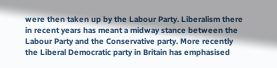were then taken up by the Labour Party. Liberalism there in recent years has meant a midway stance between the Labour Party and the Conservative party. More recently the Liberal Democratic party in Britain has emphasised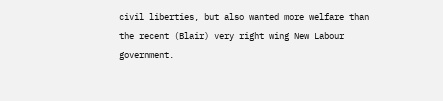civil liberties, but also wanted more welfare than the recent (Blair) very right wing New Labour government.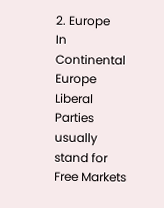2. Europe
In Continental Europe Liberal Parties usually stand for Free Markets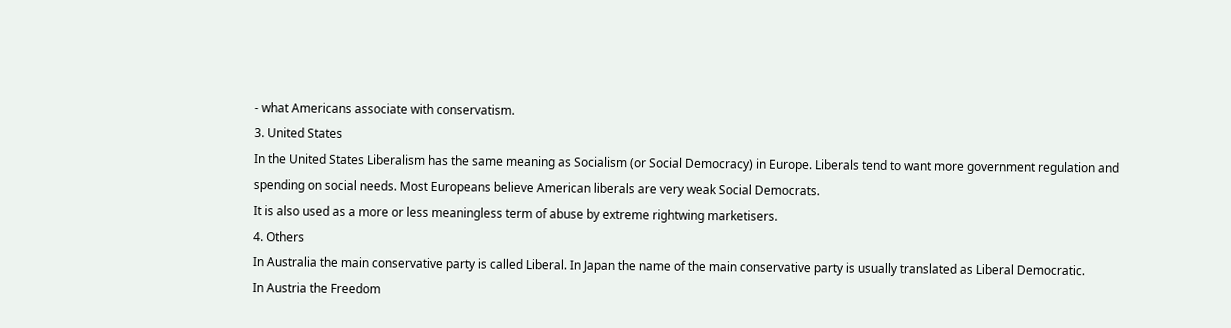- what Americans associate with conservatism.
3. United States
In the United States Liberalism has the same meaning as Socialism (or Social Democracy) in Europe. Liberals tend to want more government regulation and spending on social needs. Most Europeans believe American liberals are very weak Social Democrats.
It is also used as a more or less meaningless term of abuse by extreme rightwing marketisers.
4. Others
In Australia the main conservative party is called Liberal. In Japan the name of the main conservative party is usually translated as Liberal Democratic.
In Austria the Freedom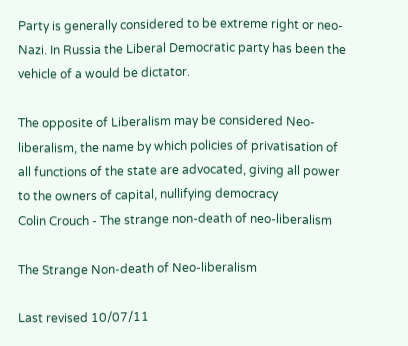Party is generally considered to be extreme right or neo-Nazi. In Russia the Liberal Democratic party has been the vehicle of a would be dictator.

The opposite of Liberalism may be considered Neo-liberalism, the name by which policies of privatisation of all functions of the state are advocated, giving all power to the owners of capital, nullifying democracy
Colin Crouch - The strange non-death of neo-liberalism

The Strange Non-death of Neo-liberalism

Last revised 10/07/11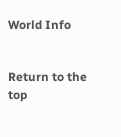World Info


Return to the top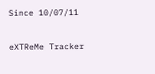Since 10/07/11

eXTReMe Tracker